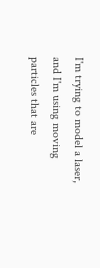I'm trying to model a laser, and I'm using moving particles that are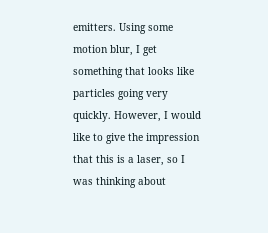emitters. Using some motion blur, I get something that looks like particles going very quickly. However, I would like to give the impression that this is a laser, so I was thinking about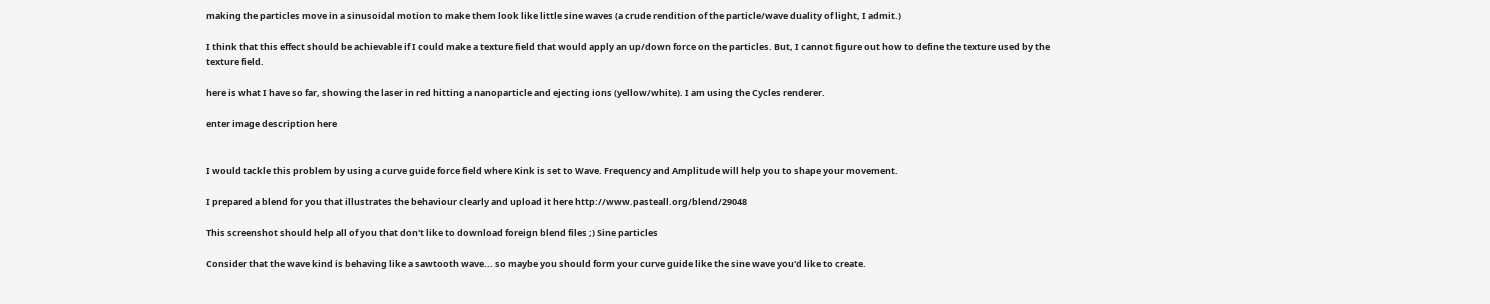making the particles move in a sinusoidal motion to make them look like little sine waves (a crude rendition of the particle/wave duality of light, I admit.)

I think that this effect should be achievable if I could make a texture field that would apply an up/down force on the particles. But, I cannot figure out how to define the texture used by the texture field.

here is what I have so far, showing the laser in red hitting a nanoparticle and ejecting ions (yellow/white). I am using the Cycles renderer.

enter image description here


I would tackle this problem by using a curve guide force field where Kink is set to Wave. Frequency and Amplitude will help you to shape your movement.

I prepared a blend for you that illustrates the behaviour clearly and upload it here http://www.pasteall.org/blend/29048

This screenshot should help all of you that don't like to download foreign blend files ;) Sine particles

Consider that the wave kind is behaving like a sawtooth wave... so maybe you should form your curve guide like the sine wave you'd like to create.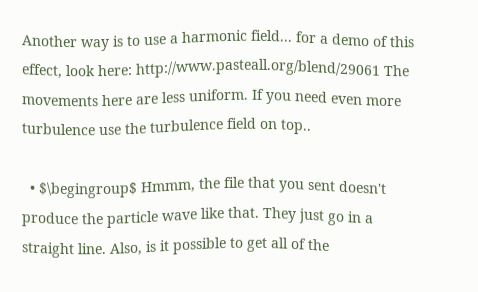Another way is to use a harmonic field... for a demo of this effect, look here: http://www.pasteall.org/blend/29061 The movements here are less uniform. If you need even more turbulence use the turbulence field on top..

  • $\begingroup$ Hmmm, the file that you sent doesn't produce the particle wave like that. They just go in a straight line. Also, is it possible to get all of the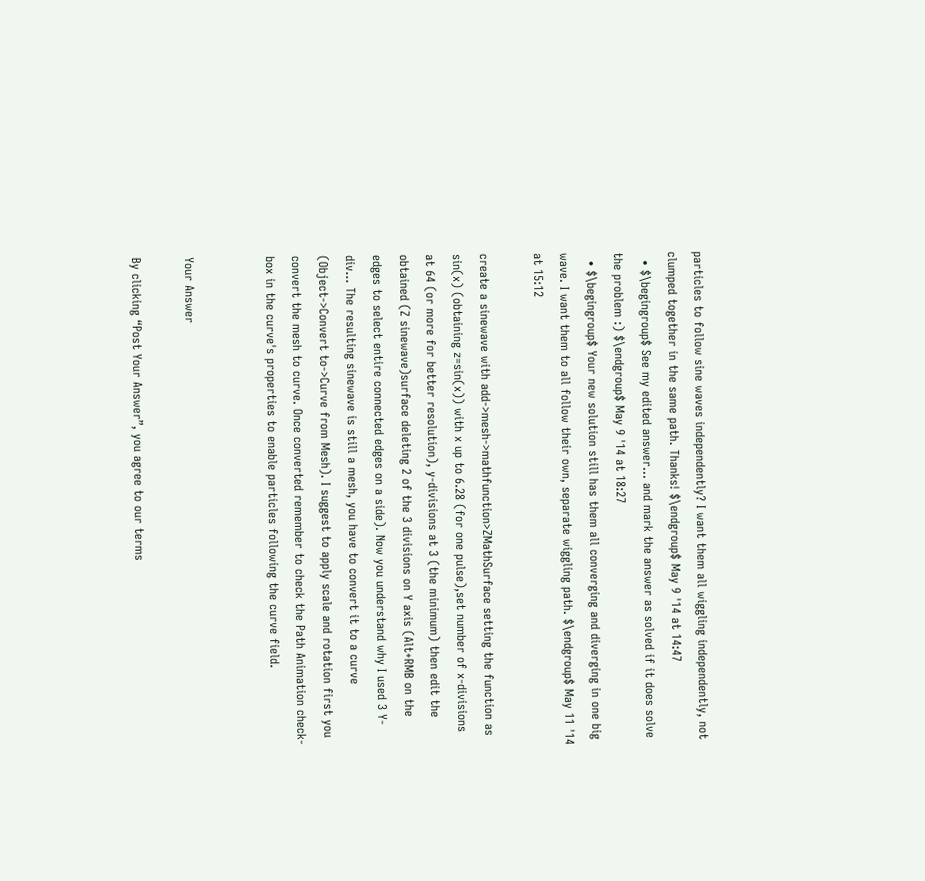particles to follow sine waves independently? I want them all wiggling independently, not clumped together in the same path. Thanks! $\endgroup$ May 9 '14 at 14:47
  • $\begingroup$ See my edited answer... and mark the answer as solved if it does solve the problem :) $\endgroup$ May 9 '14 at 18:27
  • $\begingroup$ Your new solution still has them all converging and diverging in one big wave. I want them to all follow their own, separate wiggling path. $\endgroup$ May 11 '14 at 15:12

create a sinewave with add->mesh->mathfunction>ZMathSurface setting the function as sin(x) (obtaining z=sin(x)) with x up to 6.28 (for one pulse),set number of x-divisions at 64 (or more for better resolution), y-divisions at 3 (the minimum) then edit the obtained (Z sinewave)surface deleting 2 of the 3 divisions on Y axis (Alt+RMB on the edges to select entire connected edges on a side). Now you understand why I used 3 Y-div... The resulting sinewave is still a mesh, you have to convert it to a curve (Object->Convert to->Curve from Mesh). I suggest to apply scale and rotation first you convert the mesh to curve. Once converted remember to check the Path Animation check-box in the curve's properties to enable particles following the curve field.


Your Answer

By clicking “Post Your Answer”, you agree to our terms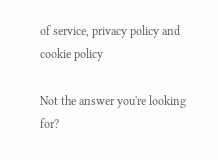of service, privacy policy and cookie policy

Not the answer you're looking for?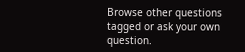Browse other questions tagged or ask your own question.